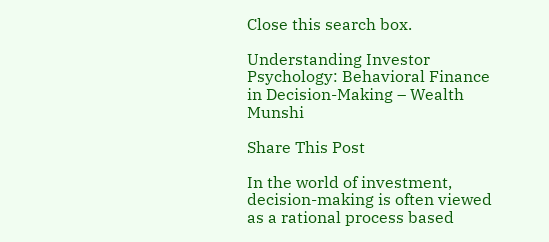Close this search box.

Understanding Investor Psychology: Behavioral Finance in Decision-Making – Wealth Munshi

Share This Post

In the world of investment, decision-making is often viewed as a rational process based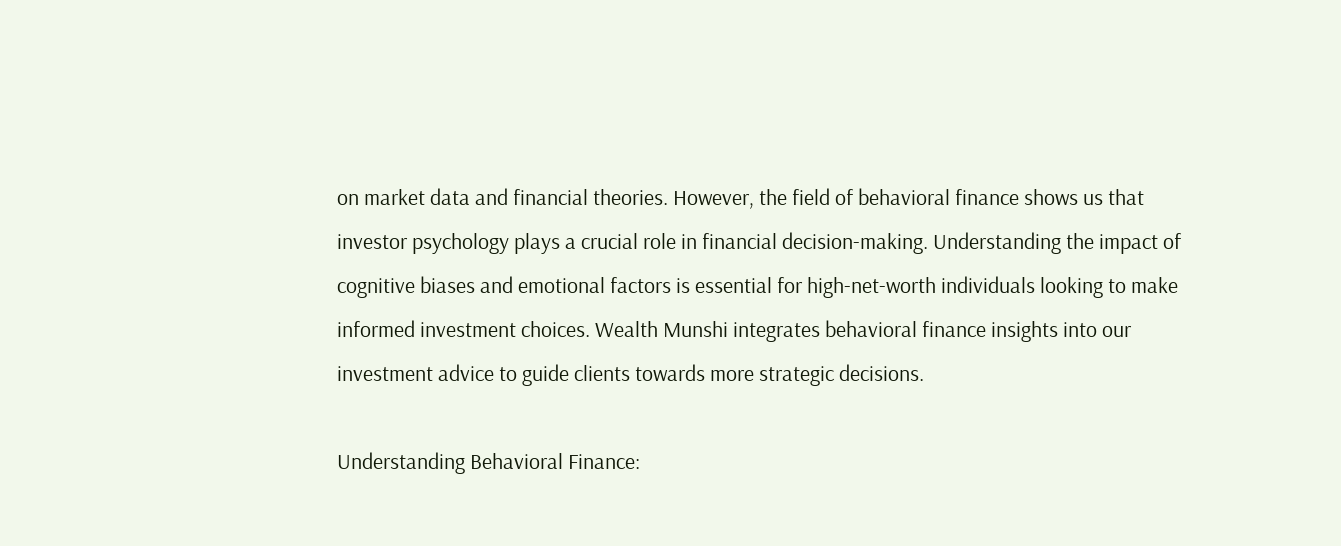on market data and financial theories. However, the field of behavioral finance shows us that investor psychology plays a crucial role in financial decision-making. Understanding the impact of cognitive biases and emotional factors is essential for high-net-worth individuals looking to make informed investment choices. Wealth Munshi integrates behavioral finance insights into our investment advice to guide clients towards more strategic decisions.

Understanding Behavioral Finance: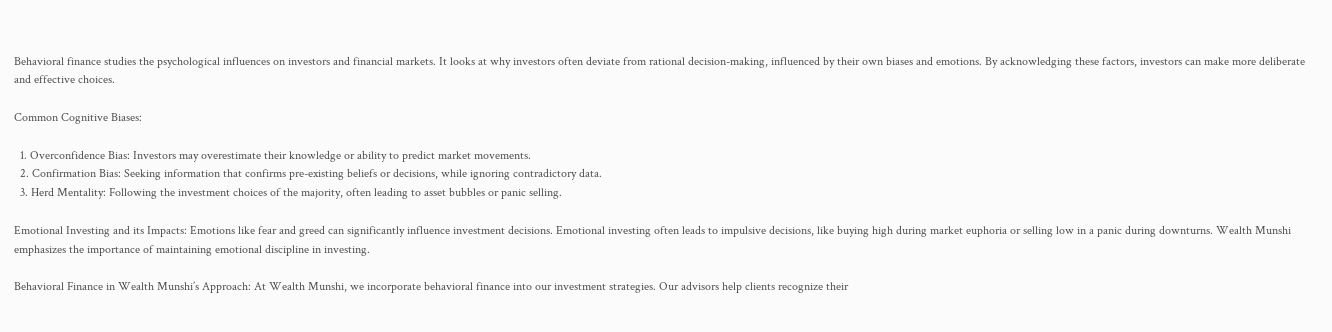Behavioral finance studies the psychological influences on investors and financial markets. It looks at why investors often deviate from rational decision-making, influenced by their own biases and emotions. By acknowledging these factors, investors can make more deliberate and effective choices.

Common Cognitive Biases:

  1. Overconfidence Bias: Investors may overestimate their knowledge or ability to predict market movements.
  2. Confirmation Bias: Seeking information that confirms pre-existing beliefs or decisions, while ignoring contradictory data.
  3. Herd Mentality: Following the investment choices of the majority, often leading to asset bubbles or panic selling.

Emotional Investing and its Impacts: Emotions like fear and greed can significantly influence investment decisions. Emotional investing often leads to impulsive decisions, like buying high during market euphoria or selling low in a panic during downturns. Wealth Munshi emphasizes the importance of maintaining emotional discipline in investing.

Behavioral Finance in Wealth Munshi’s Approach: At Wealth Munshi, we incorporate behavioral finance into our investment strategies. Our advisors help clients recognize their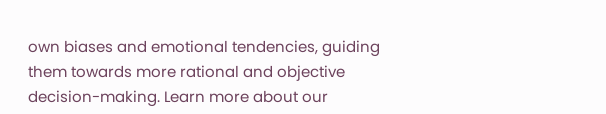own biases and emotional tendencies, guiding them towards more rational and objective decision-making. Learn more about our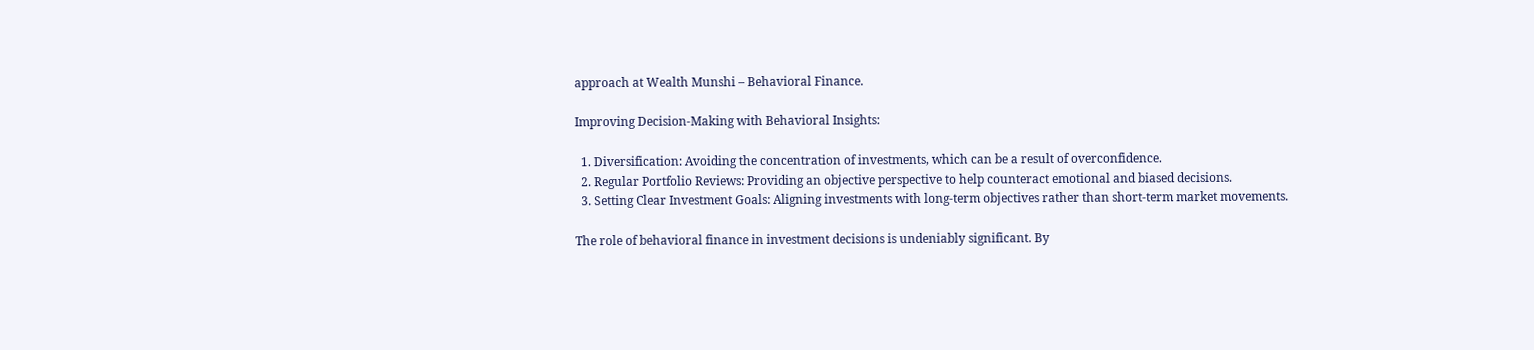approach at Wealth Munshi – Behavioral Finance.

Improving Decision-Making with Behavioral Insights:

  1. Diversification: Avoiding the concentration of investments, which can be a result of overconfidence.
  2. Regular Portfolio Reviews: Providing an objective perspective to help counteract emotional and biased decisions.
  3. Setting Clear Investment Goals: Aligning investments with long-term objectives rather than short-term market movements.

The role of behavioral finance in investment decisions is undeniably significant. By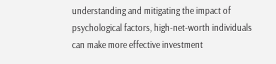understanding and mitigating the impact of psychological factors, high-net-worth individuals can make more effective investment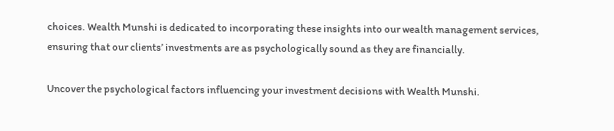choices. Wealth Munshi is dedicated to incorporating these insights into our wealth management services, ensuring that our clients’ investments are as psychologically sound as they are financially.

Uncover the psychological factors influencing your investment decisions with Wealth Munshi.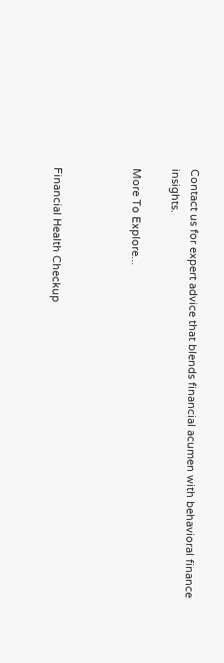Contact us for expert advice that blends financial acumen with behavioral finance insights.

More To Explore...



Financial Health Checkup